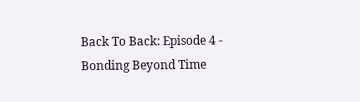Back To Back: Episode 4 - Bonding Beyond Time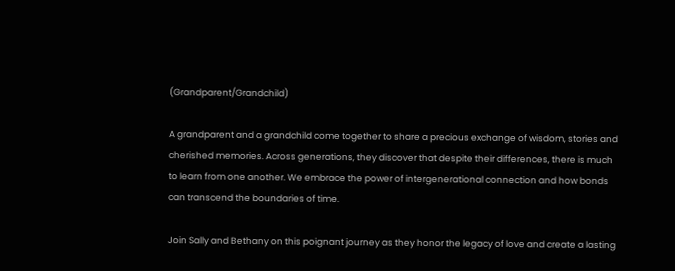(Grandparent/Grandchild)

A grandparent and a grandchild come together to share a precious exchange of wisdom, stories and cherished memories. Across generations, they discover that despite their differences, there is much to learn from one another. We embrace the power of intergenerational connection and how bonds can transcend the boundaries of time.

Join Sally and Bethany on this poignant journey as they honor the legacy of love and create a lasting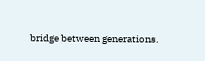bridge between generations.